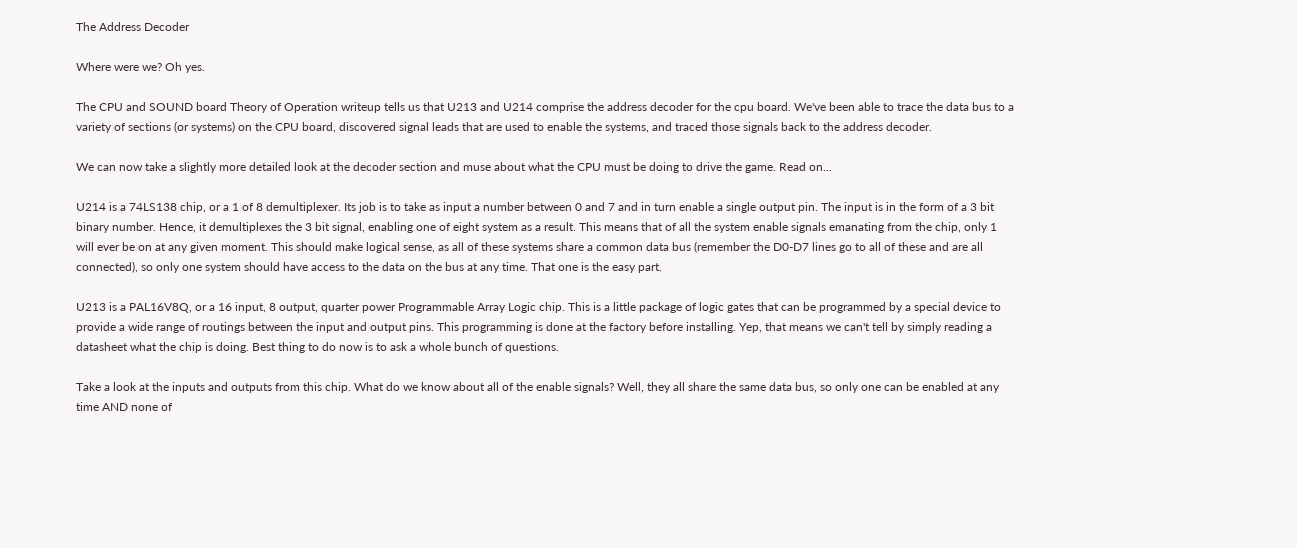The Address Decoder

Where were we? Oh yes.

The CPU and SOUND board Theory of Operation writeup tells us that U213 and U214 comprise the address decoder for the cpu board. We've been able to trace the data bus to a variety of sections (or systems) on the CPU board, discovered signal leads that are used to enable the systems, and traced those signals back to the address decoder.

We can now take a slightly more detailed look at the decoder section and muse about what the CPU must be doing to drive the game. Read on...

U214 is a 74LS138 chip, or a 1 of 8 demultiplexer. Its job is to take as input a number between 0 and 7 and in turn enable a single output pin. The input is in the form of a 3 bit binary number. Hence, it demultiplexes the 3 bit signal, enabling one of eight system as a result. This means that of all the system enable signals emanating from the chip, only 1 will ever be on at any given moment. This should make logical sense, as all of these systems share a common data bus (remember the D0-D7 lines go to all of these and are all connected), so only one system should have access to the data on the bus at any time. That one is the easy part.

U213 is a PAL16V8Q, or a 16 input, 8 output, quarter power Programmable Array Logic chip. This is a little package of logic gates that can be programmed by a special device to provide a wide range of routings between the input and output pins. This programming is done at the factory before installing. Yep, that means we can't tell by simply reading a datasheet what the chip is doing. Best thing to do now is to ask a whole bunch of questions.

Take a look at the inputs and outputs from this chip. What do we know about all of the enable signals? Well, they all share the same data bus, so only one can be enabled at any time AND none of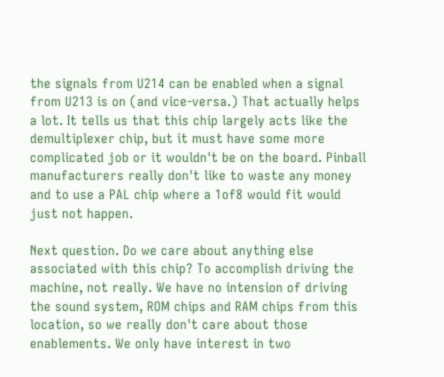the signals from U214 can be enabled when a signal from U213 is on (and vice-versa.) That actually helps a lot. It tells us that this chip largely acts like the demultiplexer chip, but it must have some more complicated job or it wouldn't be on the board. Pinball manufacturers really don't like to waste any money and to use a PAL chip where a 1of8 would fit would just not happen.

Next question. Do we care about anything else associated with this chip? To accomplish driving the machine, not really. We have no intension of driving the sound system, ROM chips and RAM chips from this location, so we really don't care about those enablements. We only have interest in two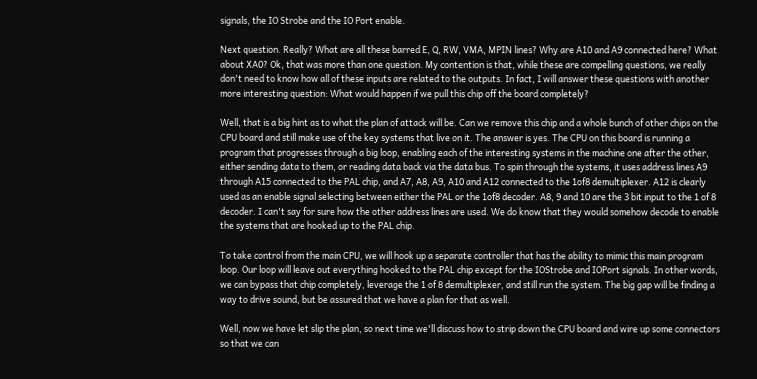signals, the IO Strobe and the IO Port enable.

Next question. Really? What are all these barred E, Q, RW, VMA, MPIN lines? Why are A10 and A9 connected here? What about XA0? Ok, that was more than one question. My contention is that, while these are compelling questions, we really don't need to know how all of these inputs are related to the outputs. In fact, I will answer these questions with another more interesting question: What would happen if we pull this chip off the board completely?

Well, that is a big hint as to what the plan of attack will be. Can we remove this chip and a whole bunch of other chips on the CPU board and still make use of the key systems that live on it. The answer is yes. The CPU on this board is running a program that progresses through a big loop, enabling each of the interesting systems in the machine one after the other, either sending data to them, or reading data back via the data bus. To spin through the systems, it uses address lines A9 through A15 connected to the PAL chip, and A7, A8, A9, A10 and A12 connected to the 1of8 demultiplexer. A12 is clearly used as an enable signal selecting between either the PAL or the 1of8 decoder. A8, 9 and 10 are the 3 bit input to the 1 of 8 decoder. I can't say for sure how the other address lines are used. We do know that they would somehow decode to enable the systems that are hooked up to the PAL chip.

To take control from the main CPU, we will hook up a separate controller that has the ability to mimic this main program loop. Our loop will leave out everything hooked to the PAL chip except for the IOStrobe and IOPort signals. In other words, we can bypass that chip completely, leverage the 1 of 8 demultiplexer, and still run the system. The big gap will be finding a way to drive sound, but be assured that we have a plan for that as well.

Well, now we have let slip the plan, so next time we'll discuss how to strip down the CPU board and wire up some connectors so that we can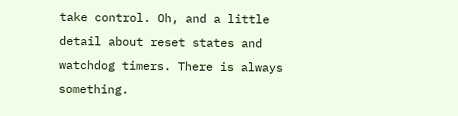take control. Oh, and a little detail about reset states and watchdog timers. There is always something.